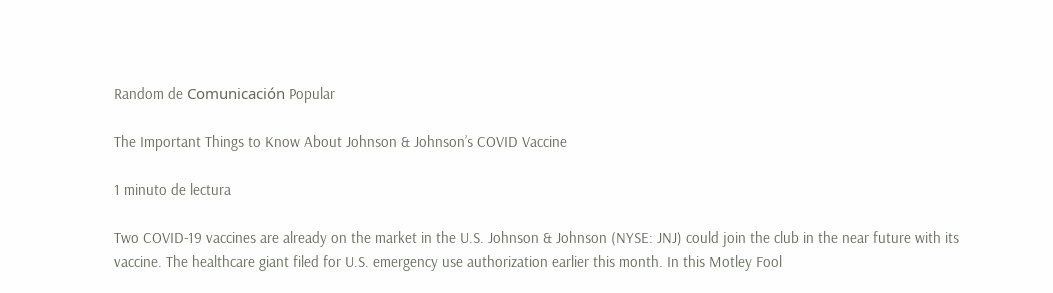Random de Comunicación Popular

The Important Things to Know About Johnson & Johnson’s COVID Vaccine

1 minuto de lectura

Two COVID-19 vaccines are already on the market in the U.S. Johnson & Johnson (NYSE: JNJ) could join the club in the near future with its vaccine. The healthcare giant filed for U.S. emergency use authorization earlier this month. In this Motley Fool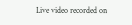Live video recorded on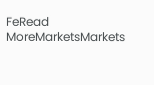FeRead MoreMarketsMarkets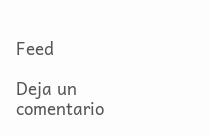Feed

Deja un comentario